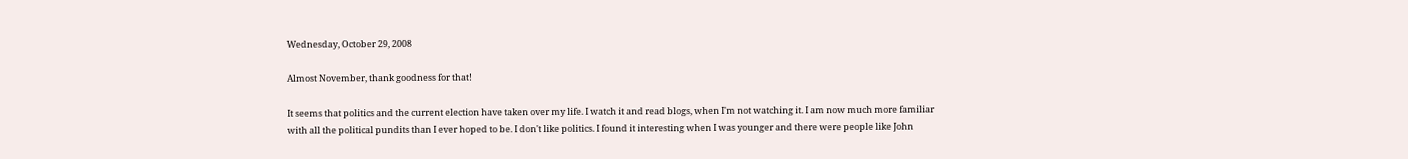Wednesday, October 29, 2008

Almost November, thank goodness for that!

It seems that politics and the current election have taken over my life. I watch it and read blogs, when I'm not watching it. I am now much more familiar with all the political pundits than I ever hoped to be. I don't like politics. I found it interesting when I was younger and there were people like John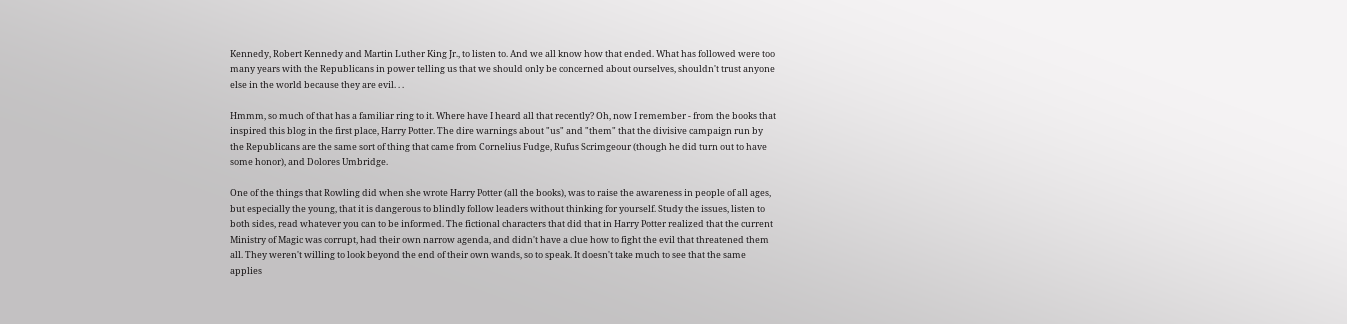Kennedy, Robert Kennedy and Martin Luther King Jr., to listen to. And we all know how that ended. What has followed were too many years with the Republicans in power telling us that we should only be concerned about ourselves, shouldn't trust anyone else in the world because they are evil. . .

Hmmm, so much of that has a familiar ring to it. Where have I heard all that recently? Oh, now I remember - from the books that inspired this blog in the first place, Harry Potter. The dire warnings about "us" and "them" that the divisive campaign run by the Republicans are the same sort of thing that came from Cornelius Fudge, Rufus Scrimgeour (though he did turn out to have some honor), and Dolores Umbridge.

One of the things that Rowling did when she wrote Harry Potter (all the books), was to raise the awareness in people of all ages, but especially the young, that it is dangerous to blindly follow leaders without thinking for yourself. Study the issues, listen to both sides, read whatever you can to be informed. The fictional characters that did that in Harry Potter realized that the current Ministry of Magic was corrupt, had their own narrow agenda, and didn't have a clue how to fight the evil that threatened them all. They weren't willing to look beyond the end of their own wands, so to speak. It doesn't take much to see that the same applies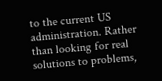to the current US administration. Rather than looking for real solutions to problems,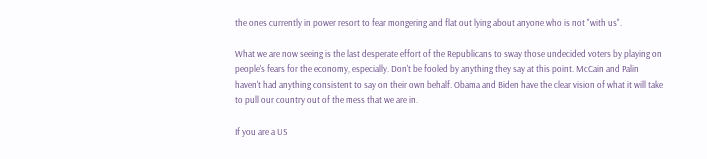the ones currently in power resort to fear mongering and flat out lying about anyone who is not "with us".

What we are now seeing is the last desperate effort of the Republicans to sway those undecided voters by playing on people's fears for the economy, especially. Don't be fooled by anything they say at this point. McCain and Palin haven't had anything consistent to say on their own behalf. Obama and Biden have the clear vision of what it will take to pull our country out of the mess that we are in.

If you are a US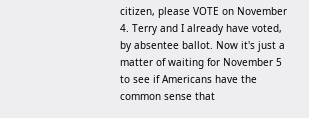citizen, please VOTE on November 4. Terry and I already have voted, by absentee ballot. Now it's just a matter of waiting for November 5 to see if Americans have the common sense that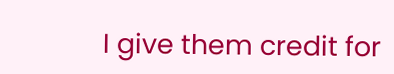I give them credit for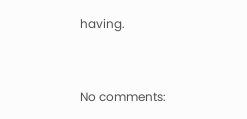having.


No comments: